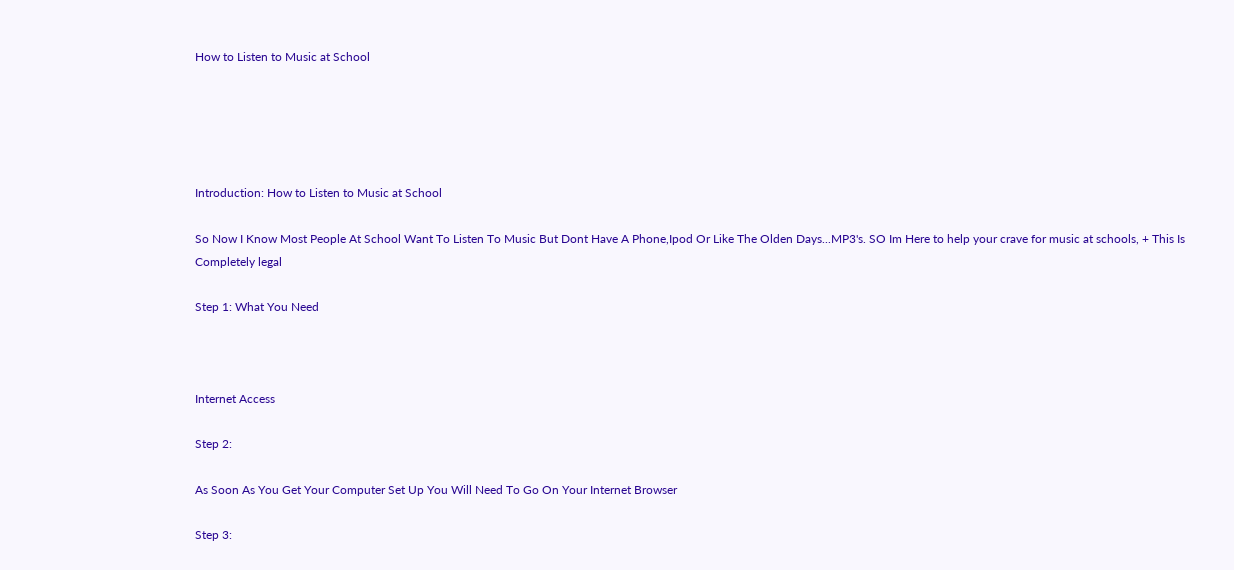How to Listen to Music at School





Introduction: How to Listen to Music at School

So Now I Know Most People At School Want To Listen To Music But Dont Have A Phone,Ipod Or Like The Olden Days...MP3's. SO Im Here to help your crave for music at schools, + This Is Completely legal

Step 1: What You Need



Internet Access

Step 2:

As Soon As You Get Your Computer Set Up You Will Need To Go On Your Internet Browser

Step 3: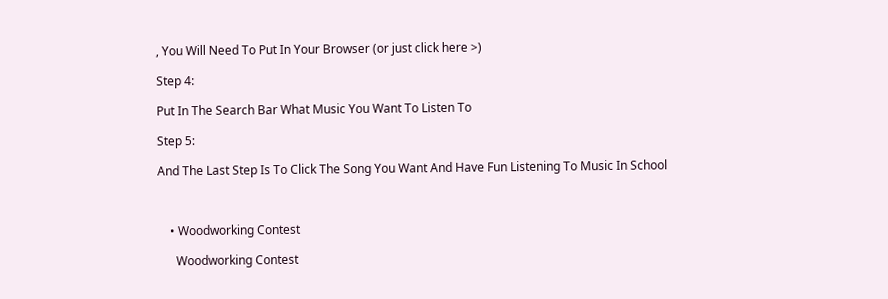, You Will Need To Put In Your Browser (or just click here >)

Step 4:

Put In The Search Bar What Music You Want To Listen To

Step 5:

And The Last Step Is To Click The Song You Want And Have Fun Listening To Music In School



    • Woodworking Contest

      Woodworking Contest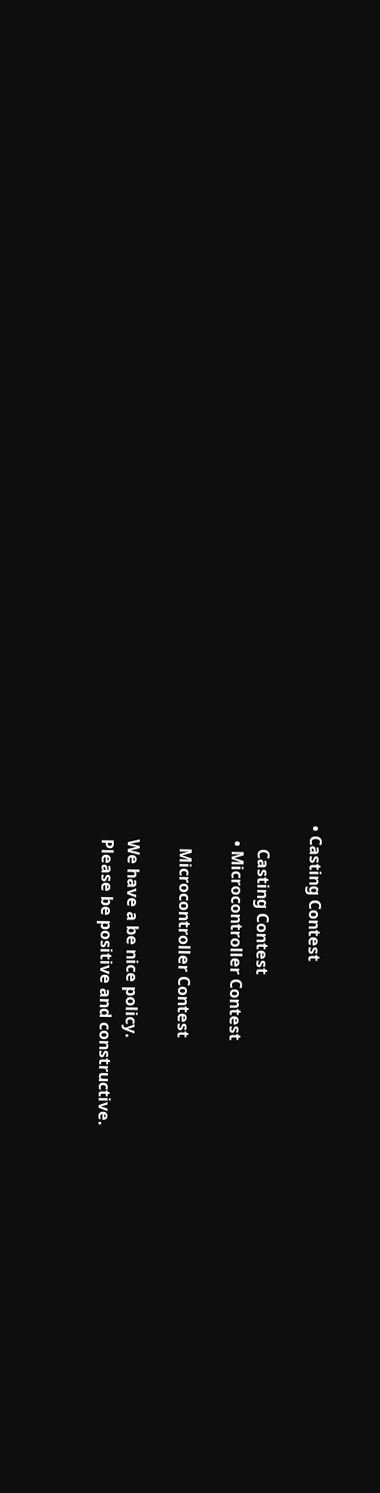• Casting Contest

      Casting Contest
    • Microcontroller Contest

      Microcontroller Contest

    We have a be nice policy.
    Please be positive and constructive.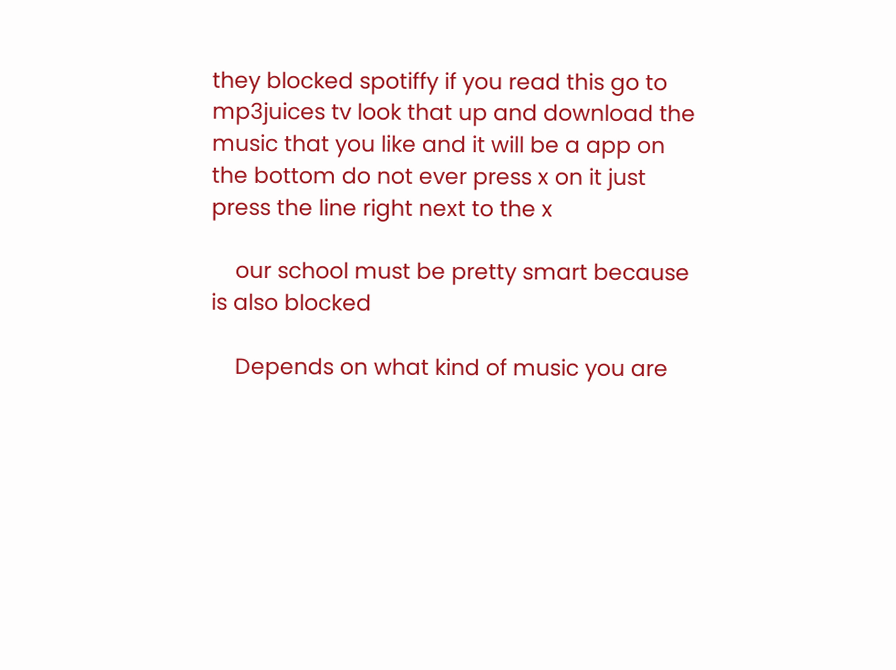they blocked spotiffy if you read this go to mp3juices tv look that up and download the music that you like and it will be a app on the bottom do not ever press x on it just press the line right next to the x

    our school must be pretty smart because is also blocked

    Depends on what kind of music you are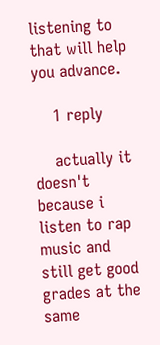listening to that will help you advance.

    1 reply

    actually it doesn't because i listen to rap music and still get good grades at the same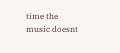time the music doesnt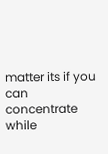matter its if you can concentrate while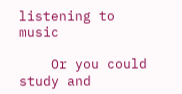listening to music

    Or you could study and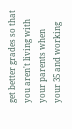get better grades so that you aren't living with your parents when your 35 and working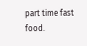part time fast food.